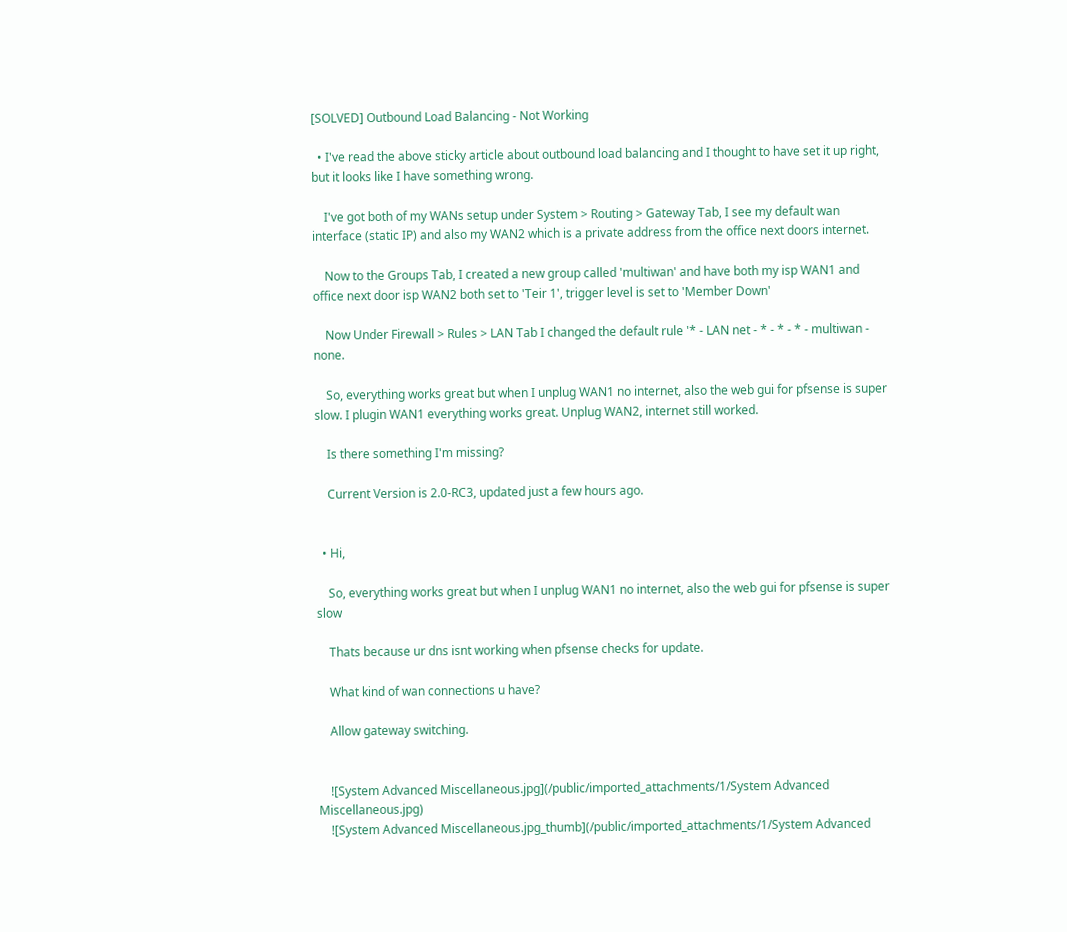[SOLVED] Outbound Load Balancing - Not Working

  • I've read the above sticky article about outbound load balancing and I thought to have set it up right, but it looks like I have something wrong.

    I've got both of my WANs setup under System > Routing > Gateway Tab, I see my default wan interface (static IP) and also my WAN2 which is a private address from the office next doors internet.

    Now to the Groups Tab, I created a new group called 'multiwan' and have both my isp WAN1 and office next door isp WAN2 both set to 'Teir 1', trigger level is set to 'Member Down'

    Now Under Firewall > Rules > LAN Tab I changed the default rule '* - LAN net - * - * - * - multiwan - none.

    So, everything works great but when I unplug WAN1 no internet, also the web gui for pfsense is super slow. I plugin WAN1 everything works great. Unplug WAN2, internet still worked.

    Is there something I'm missing?

    Current Version is 2.0-RC3, updated just a few hours ago.


  • Hi,

    So, everything works great but when I unplug WAN1 no internet, also the web gui for pfsense is super slow

    Thats because ur dns isnt working when pfsense checks for update.

    What kind of wan connections u have?

    Allow gateway switching.


    ![System Advanced Miscellaneous.jpg](/public/imported_attachments/1/System Advanced Miscellaneous.jpg)
    ![System Advanced Miscellaneous.jpg_thumb](/public/imported_attachments/1/System Advanced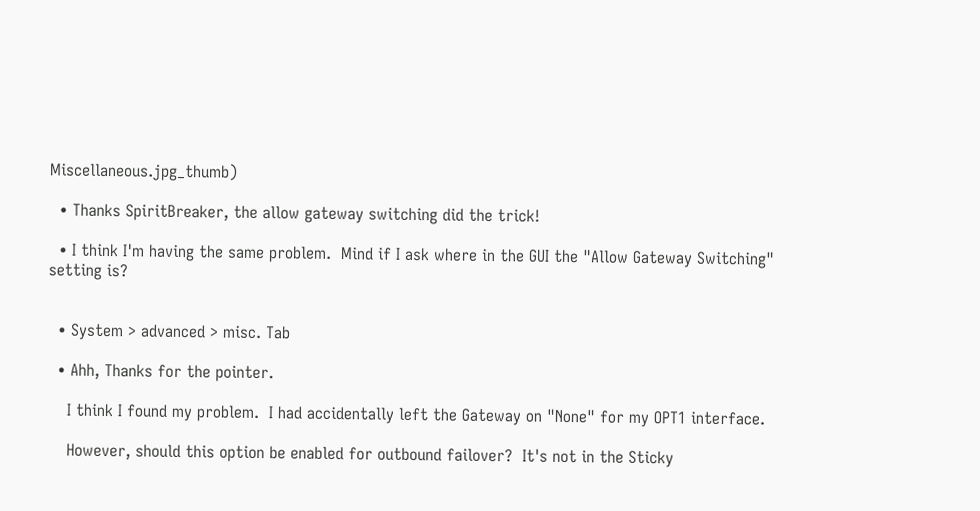Miscellaneous.jpg_thumb)

  • Thanks SpiritBreaker, the allow gateway switching did the trick!

  • I think I'm having the same problem.  Mind if I ask where in the GUI the "Allow Gateway Switching" setting is?


  • System > advanced > misc. Tab

  • Ahh, Thanks for the pointer.

    I think I found my problem.  I had accidentally left the Gateway on "None" for my OPT1 interface.

    However, should this option be enabled for outbound failover?  It's not in the Sticky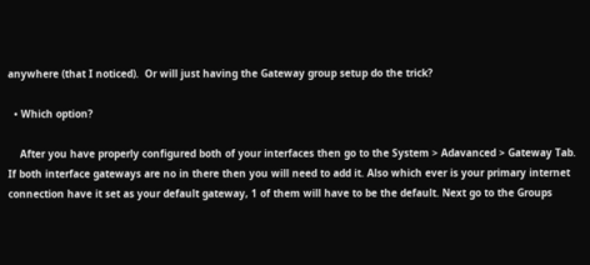anywhere (that I noticed).  Or will just having the Gateway group setup do the trick?

  • Which option?

    After you have properly configured both of your interfaces then go to the System > Adavanced > Gateway Tab. If both interface gateways are no in there then you will need to add it. Also which ever is your primary internet connection have it set as your default gateway, 1 of them will have to be the default. Next go to the Groups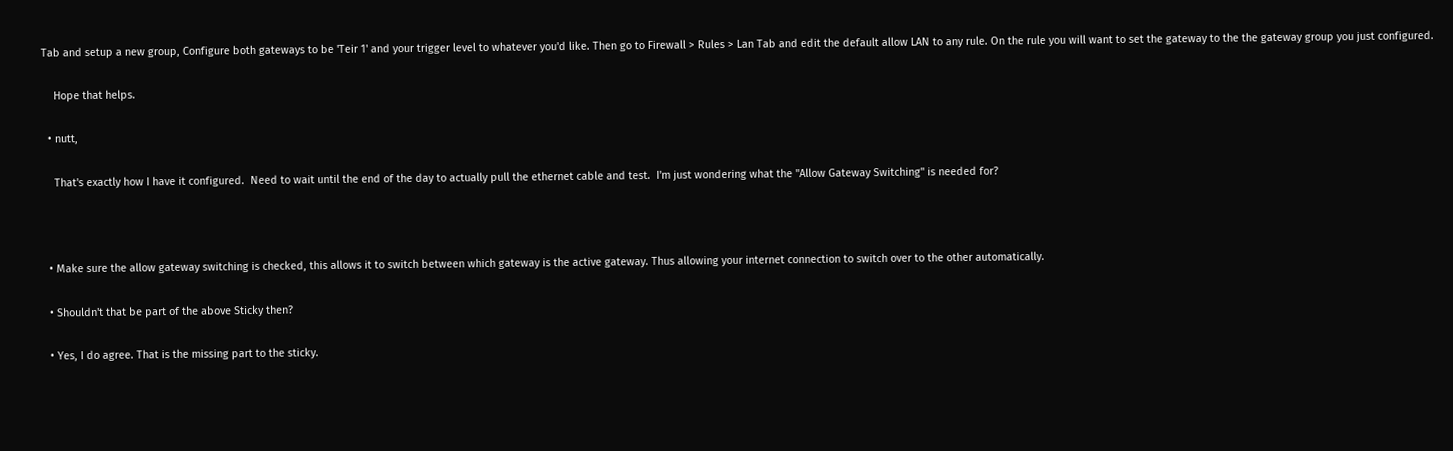Tab and setup a new group, Configure both gateways to be 'Teir 1' and your trigger level to whatever you'd like. Then go to Firewall > Rules > Lan Tab and edit the default allow LAN to any rule. On the rule you will want to set the gateway to the the gateway group you just configured.

    Hope that helps.

  • nutt,

    That's exactly how I have it configured.  Need to wait until the end of the day to actually pull the ethernet cable and test.  I'm just wondering what the "Allow Gateway Switching" is needed for?



  • Make sure the allow gateway switching is checked, this allows it to switch between which gateway is the active gateway. Thus allowing your internet connection to switch over to the other automatically.

  • Shouldn't that be part of the above Sticky then?

  • Yes, I do agree. That is the missing part to the sticky.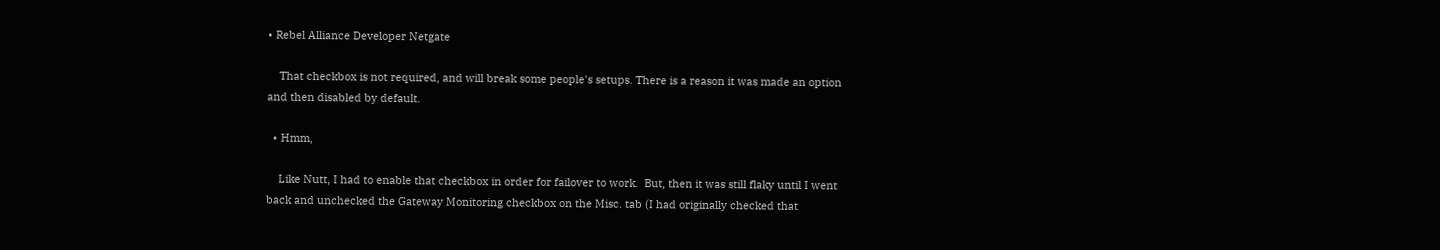• Rebel Alliance Developer Netgate

    That checkbox is not required, and will break some people's setups. There is a reason it was made an option and then disabled by default.

  • Hmm,

    Like Nutt, I had to enable that checkbox in order for failover to work.  But, then it was still flaky until I went back and unchecked the Gateway Monitoring checkbox on the Misc. tab (I had originally checked that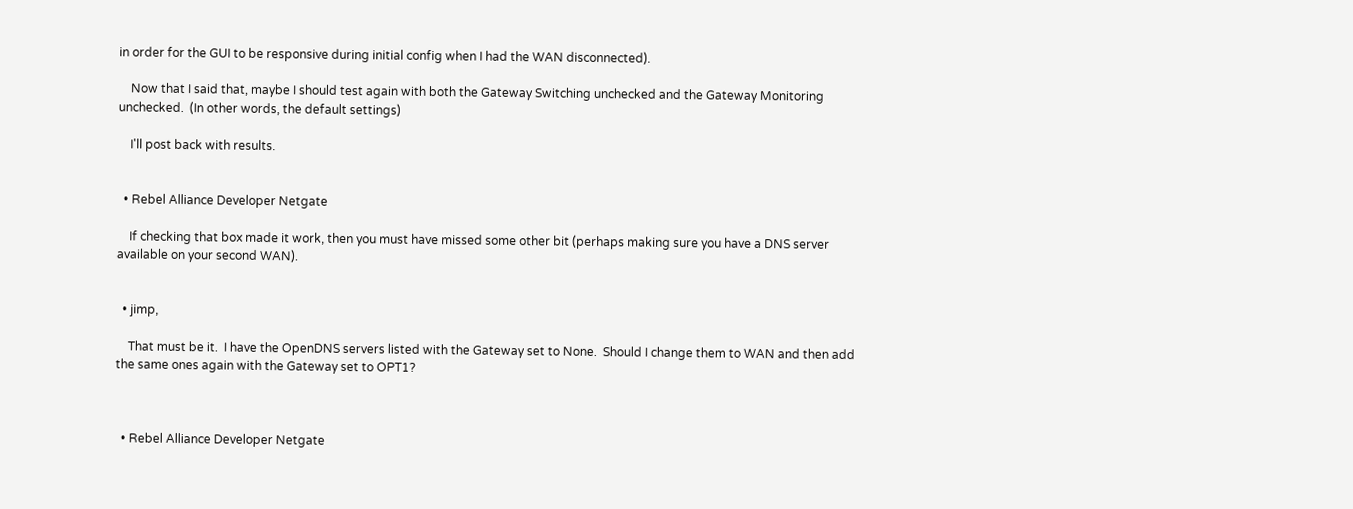in order for the GUI to be responsive during initial config when I had the WAN disconnected).

    Now that I said that, maybe I should test again with both the Gateway Switching unchecked and the Gateway Monitoring unchecked.  (In other words, the default settings)

    I'll post back with results.


  • Rebel Alliance Developer Netgate

    If checking that box made it work, then you must have missed some other bit (perhaps making sure you have a DNS server available on your second WAN).


  • jimp,

    That must be it.  I have the OpenDNS servers listed with the Gateway set to None.  Should I change them to WAN and then add the same ones again with the Gateway set to OPT1?



  • Rebel Alliance Developer Netgate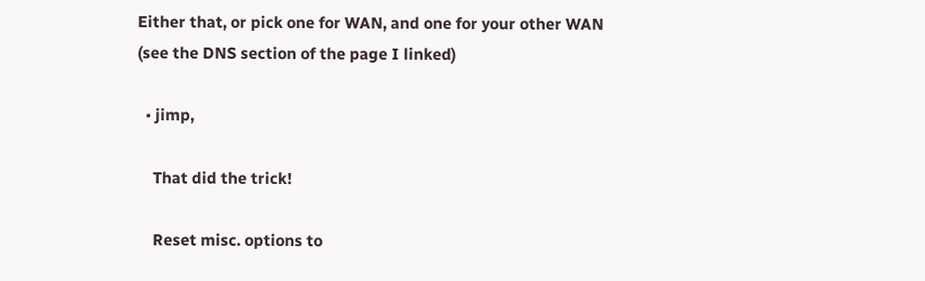Either that, or pick one for WAN, and one for your other WAN (see the DNS section of the page I linked)

  • jimp,

    That did the trick!

    Reset misc. options to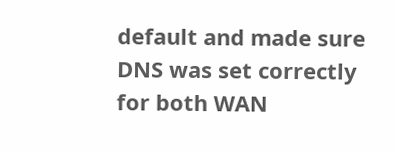default and made sure DNS was set correctly for both WAN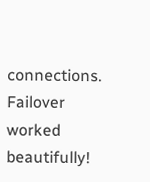connections.  Failover worked beautifully!